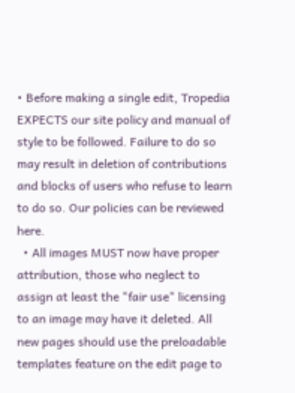• Before making a single edit, Tropedia EXPECTS our site policy and manual of style to be followed. Failure to do so may result in deletion of contributions and blocks of users who refuse to learn to do so. Our policies can be reviewed here.
  • All images MUST now have proper attribution, those who neglect to assign at least the "fair use" licensing to an image may have it deleted. All new pages should use the preloadable templates feature on the edit page to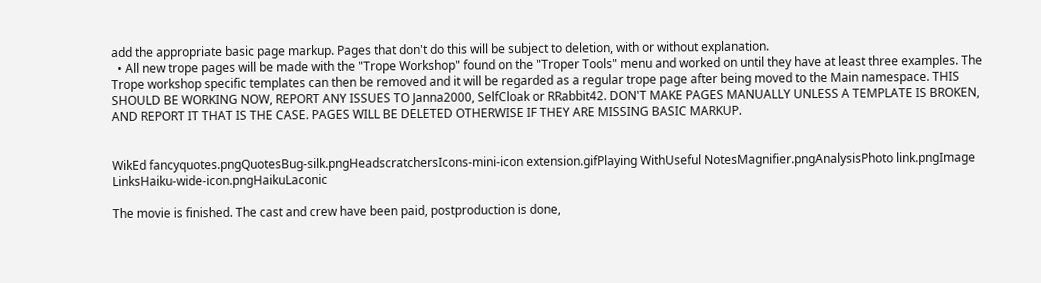add the appropriate basic page markup. Pages that don't do this will be subject to deletion, with or without explanation.
  • All new trope pages will be made with the "Trope Workshop" found on the "Troper Tools" menu and worked on until they have at least three examples. The Trope workshop specific templates can then be removed and it will be regarded as a regular trope page after being moved to the Main namespace. THIS SHOULD BE WORKING NOW, REPORT ANY ISSUES TO Janna2000, SelfCloak or RRabbit42. DON'T MAKE PAGES MANUALLY UNLESS A TEMPLATE IS BROKEN, AND REPORT IT THAT IS THE CASE. PAGES WILL BE DELETED OTHERWISE IF THEY ARE MISSING BASIC MARKUP.


WikEd fancyquotes.pngQuotesBug-silk.pngHeadscratchersIcons-mini-icon extension.gifPlaying WithUseful NotesMagnifier.pngAnalysisPhoto link.pngImage LinksHaiku-wide-icon.pngHaikuLaconic

The movie is finished. The cast and crew have been paid, postproduction is done,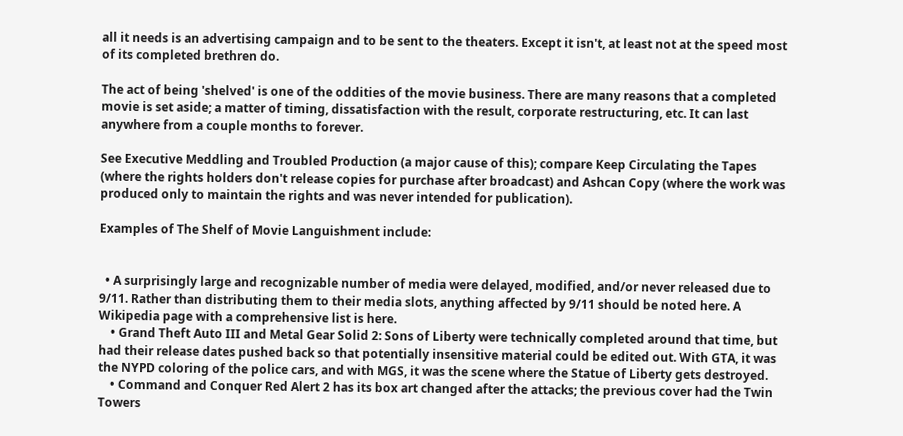all it needs is an advertising campaign and to be sent to the theaters. Except it isn't, at least not at the speed most of its completed brethren do.

The act of being 'shelved' is one of the oddities of the movie business. There are many reasons that a completed movie is set aside; a matter of timing, dissatisfaction with the result, corporate restructuring, etc. It can last anywhere from a couple months to forever.

See Executive Meddling and Troubled Production (a major cause of this); compare Keep Circulating the Tapes (where the rights holders don't release copies for purchase after broadcast) and Ashcan Copy (where the work was produced only to maintain the rights and was never intended for publication).

Examples of The Shelf of Movie Languishment include:


  • A surprisingly large and recognizable number of media were delayed, modified, and/or never released due to 9/11. Rather than distributing them to their media slots, anything affected by 9/11 should be noted here. A Wikipedia page with a comprehensive list is here.
    • Grand Theft Auto III and Metal Gear Solid 2: Sons of Liberty were technically completed around that time, but had their release dates pushed back so that potentially insensitive material could be edited out. With GTA, it was the NYPD coloring of the police cars, and with MGS, it was the scene where the Statue of Liberty gets destroyed.
    • Command and Conquer Red Alert 2 has its box art changed after the attacks; the previous cover had the Twin Towers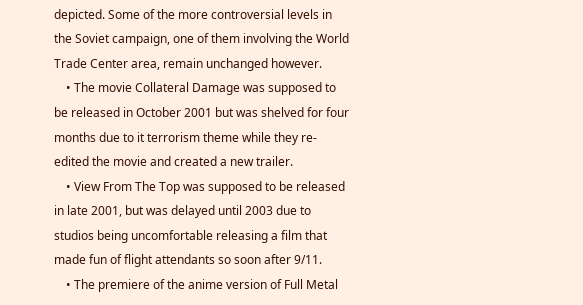depicted. Some of the more controversial levels in the Soviet campaign, one of them involving the World Trade Center area, remain unchanged however.
    • The movie Collateral Damage was supposed to be released in October 2001 but was shelved for four months due to it terrorism theme while they re-edited the movie and created a new trailer.
    • View From The Top was supposed to be released in late 2001, but was delayed until 2003 due to studios being uncomfortable releasing a film that made fun of flight attendants so soon after 9/11.
    • The premiere of the anime version of Full Metal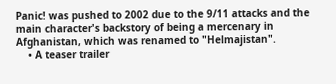Panic! was pushed to 2002 due to the 9/11 attacks and the main character's backstory of being a mercenary in Afghanistan, which was renamed to "Helmajistan".
    • A teaser trailer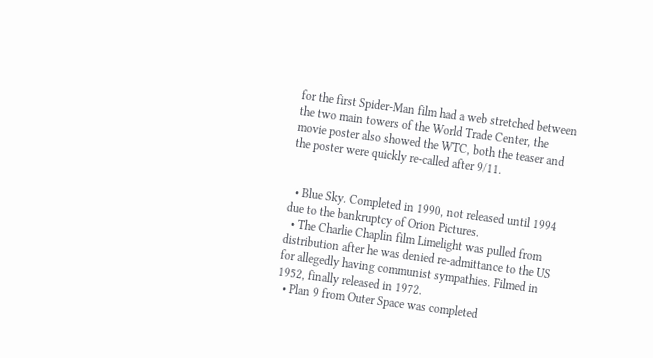for the first Spider-Man film had a web stretched between the two main towers of the World Trade Center, the movie poster also showed the WTC, both the teaser and the poster were quickly re-called after 9/11.


  • Blue Sky. Completed in 1990, not released until 1994 due to the bankruptcy of Orion Pictures.
  • The Charlie Chaplin film Limelight was pulled from distribution after he was denied re-admittance to the US for allegedly having communist sympathies. Filmed in 1952, finally released in 1972.
  • Plan 9 from Outer Space was completed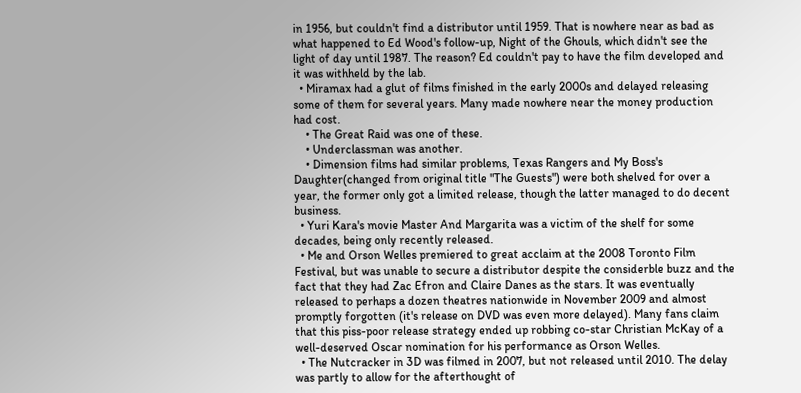in 1956, but couldn't find a distributor until 1959. That is nowhere near as bad as what happened to Ed Wood's follow-up, Night of the Ghouls, which didn't see the light of day until 1987. The reason? Ed couldn't pay to have the film developed and it was withheld by the lab.
  • Miramax had a glut of films finished in the early 2000s and delayed releasing some of them for several years. Many made nowhere near the money production had cost.
    • The Great Raid was one of these.
    • Underclassman was another.
    • Dimension films had similar problems, Texas Rangers and My Boss's Daughter(changed from original title "The Guests") were both shelved for over a year, the former only got a limited release, though the latter managed to do decent business.
  • Yuri Kara's movie Master And Margarita was a victim of the shelf for some decades, being only recently released.
  • Me and Orson Welles premiered to great acclaim at the 2008 Toronto Film Festival, but was unable to secure a distributor despite the considerble buzz and the fact that they had Zac Efron and Claire Danes as the stars. It was eventually released to perhaps a dozen theatres nationwide in November 2009 and almost promptly forgotten (it's release on DVD was even more delayed). Many fans claim that this piss-poor release strategy ended up robbing co-star Christian McKay of a well-deserved Oscar nomination for his performance as Orson Welles.
  • The Nutcracker in 3D was filmed in 2007, but not released until 2010. The delay was partly to allow for the afterthought of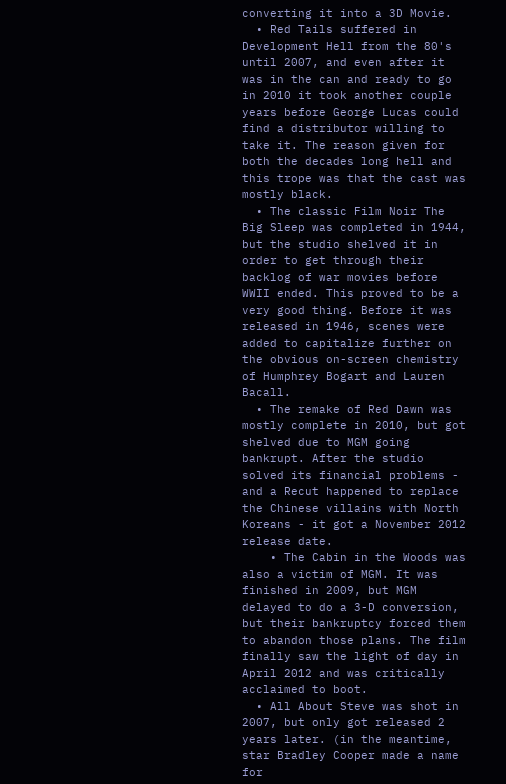converting it into a 3D Movie.
  • Red Tails suffered in Development Hell from the 80's until 2007, and even after it was in the can and ready to go in 2010 it took another couple years before George Lucas could find a distributor willing to take it. The reason given for both the decades long hell and this trope was that the cast was mostly black.
  • The classic Film Noir The Big Sleep was completed in 1944, but the studio shelved it in order to get through their backlog of war movies before WWII ended. This proved to be a very good thing. Before it was released in 1946, scenes were added to capitalize further on the obvious on-screen chemistry of Humphrey Bogart and Lauren Bacall.
  • The remake of Red Dawn was mostly complete in 2010, but got shelved due to MGM going bankrupt. After the studio solved its financial problems - and a Recut happened to replace the Chinese villains with North Koreans - it got a November 2012 release date.
    • The Cabin in the Woods was also a victim of MGM. It was finished in 2009, but MGM delayed to do a 3-D conversion, but their bankruptcy forced them to abandon those plans. The film finally saw the light of day in April 2012 and was critically acclaimed to boot.
  • All About Steve was shot in 2007, but only got released 2 years later. (in the meantime, star Bradley Cooper made a name for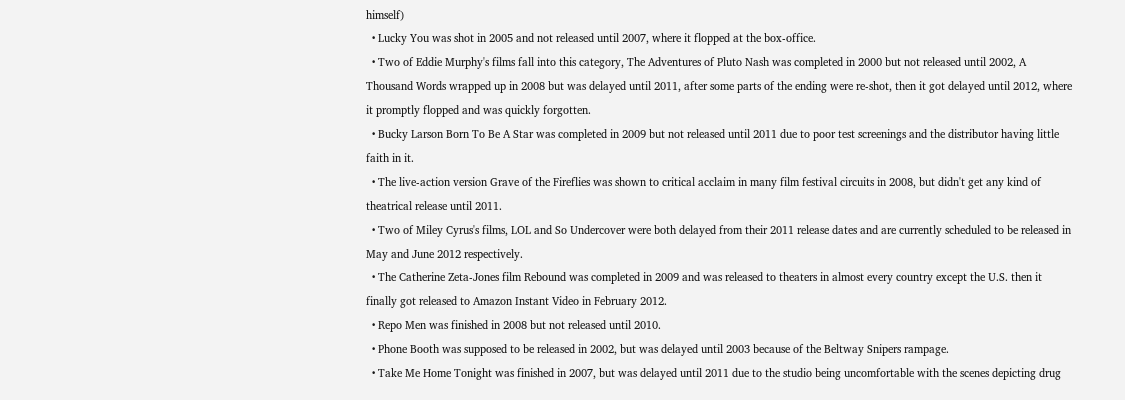himself)
  • Lucky You was shot in 2005 and not released until 2007, where it flopped at the box-office.
  • Two of Eddie Murphy's films fall into this category, The Adventures of Pluto Nash was completed in 2000 but not released until 2002, A Thousand Words wrapped up in 2008 but was delayed until 2011, after some parts of the ending were re-shot, then it got delayed until 2012, where it promptly flopped and was quickly forgotten.
  • Bucky Larson Born To Be A Star was completed in 2009 but not released until 2011 due to poor test screenings and the distributor having little faith in it.
  • The live-action version Grave of the Fireflies was shown to critical acclaim in many film festival circuits in 2008, but didn't get any kind of theatrical release until 2011.
  • Two of Miley Cyrus's films, LOL and So Undercover were both delayed from their 2011 release dates and are currently scheduled to be released in May and June 2012 respectively.
  • The Catherine Zeta-Jones film Rebound was completed in 2009 and was released to theaters in almost every country except the U.S. then it finally got released to Amazon Instant Video in February 2012.
  • Repo Men was finished in 2008 but not released until 2010.
  • Phone Booth was supposed to be released in 2002, but was delayed until 2003 because of the Beltway Snipers rampage.
  • Take Me Home Tonight was finished in 2007, but was delayed until 2011 due to the studio being uncomfortable with the scenes depicting drug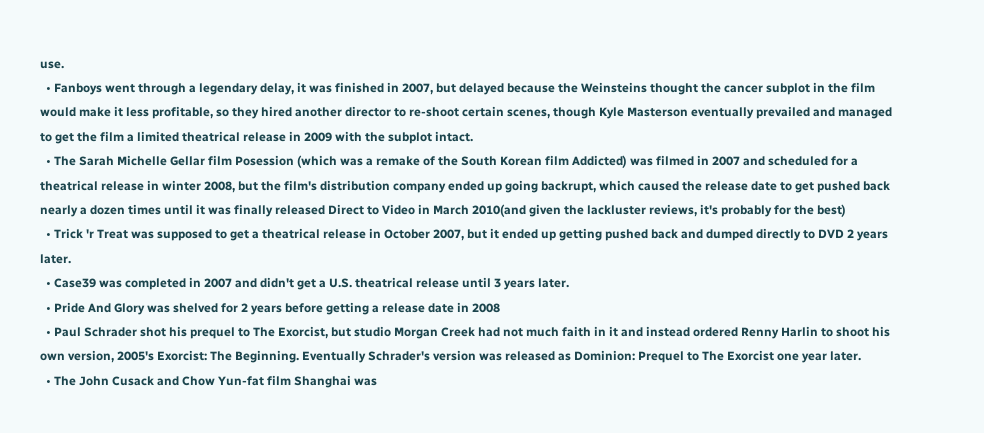use.
  • Fanboys went through a legendary delay, it was finished in 2007, but delayed because the Weinsteins thought the cancer subplot in the film would make it less profitable, so they hired another director to re-shoot certain scenes, though Kyle Masterson eventually prevailed and managed to get the film a limited theatrical release in 2009 with the subplot intact.
  • The Sarah Michelle Gellar film Posession (which was a remake of the South Korean film Addicted) was filmed in 2007 and scheduled for a theatrical release in winter 2008, but the film's distribution company ended up going backrupt, which caused the release date to get pushed back nearly a dozen times until it was finally released Direct to Video in March 2010(and given the lackluster reviews, it's probably for the best)
  • Trick 'r Treat was supposed to get a theatrical release in October 2007, but it ended up getting pushed back and dumped directly to DVD 2 years later.
  • Case39 was completed in 2007 and didn't get a U.S. theatrical release until 3 years later.
  • Pride And Glory was shelved for 2 years before getting a release date in 2008
  • Paul Schrader shot his prequel to The Exorcist, but studio Morgan Creek had not much faith in it and instead ordered Renny Harlin to shoot his own version, 2005's Exorcist: The Beginning. Eventually Schrader's version was released as Dominion: Prequel to The Exorcist one year later.
  • The John Cusack and Chow Yun-fat film Shanghai was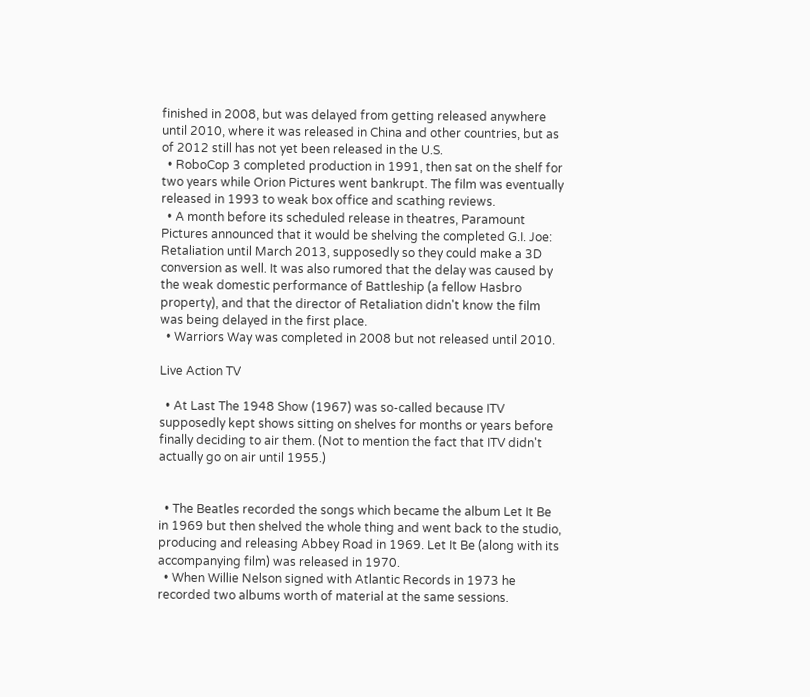finished in 2008, but was delayed from getting released anywhere until 2010, where it was released in China and other countries, but as of 2012 still has not yet been released in the U.S.
  • RoboCop 3 completed production in 1991, then sat on the shelf for two years while Orion Pictures went bankrupt. The film was eventually released in 1993 to weak box office and scathing reviews.
  • A month before its scheduled release in theatres, Paramount Pictures announced that it would be shelving the completed G.I. Joe: Retaliation until March 2013, supposedly so they could make a 3D conversion as well. It was also rumored that the delay was caused by the weak domestic performance of Battleship (a fellow Hasbro property), and that the director of Retaliation didn't know the film was being delayed in the first place.
  • Warriors Way was completed in 2008 but not released until 2010.

Live Action TV

  • At Last The 1948 Show (1967) was so-called because ITV supposedly kept shows sitting on shelves for months or years before finally deciding to air them. (Not to mention the fact that ITV didn't actually go on air until 1955.)


  • The Beatles recorded the songs which became the album Let It Be in 1969 but then shelved the whole thing and went back to the studio, producing and releasing Abbey Road in 1969. Let It Be (along with its accompanying film) was released in 1970.
  • When Willie Nelson signed with Atlantic Records in 1973 he recorded two albums worth of material at the same sessions.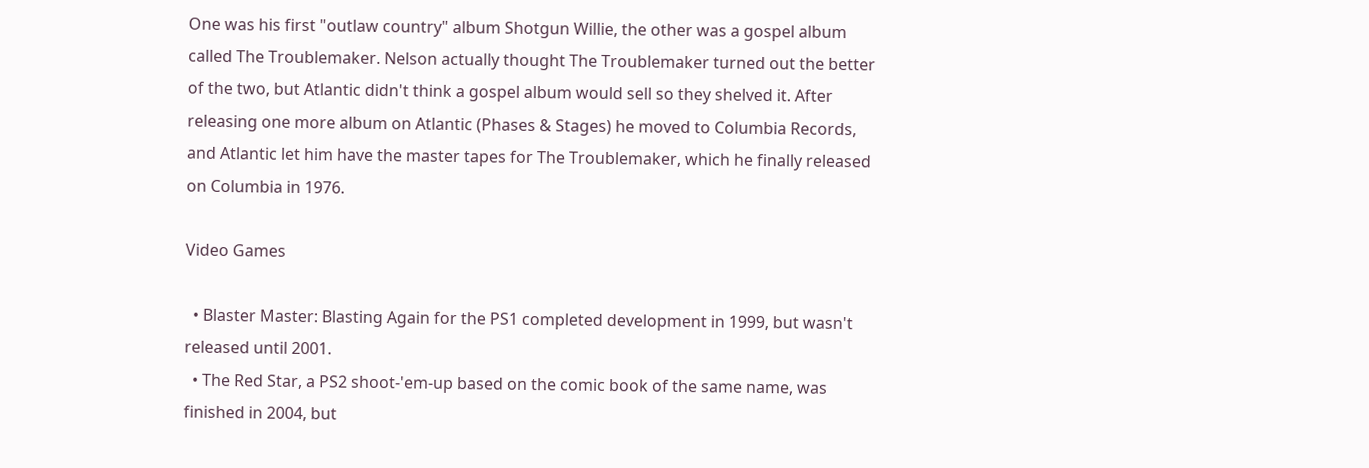One was his first "outlaw country" album Shotgun Willie, the other was a gospel album called The Troublemaker. Nelson actually thought The Troublemaker turned out the better of the two, but Atlantic didn't think a gospel album would sell so they shelved it. After releasing one more album on Atlantic (Phases & Stages) he moved to Columbia Records, and Atlantic let him have the master tapes for The Troublemaker, which he finally released on Columbia in 1976.

Video Games

  • Blaster Master: Blasting Again for the PS1 completed development in 1999, but wasn't released until 2001.
  • The Red Star, a PS2 shoot-'em-up based on the comic book of the same name, was finished in 2004, but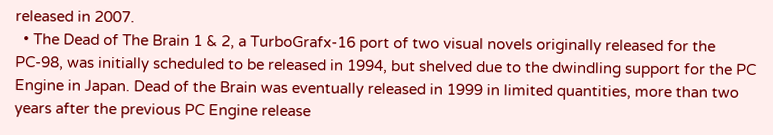released in 2007.
  • The Dead of The Brain 1 & 2, a TurboGrafx-16 port of two visual novels originally released for the PC-98, was initially scheduled to be released in 1994, but shelved due to the dwindling support for the PC Engine in Japan. Dead of the Brain was eventually released in 1999 in limited quantities, more than two years after the previous PC Engine release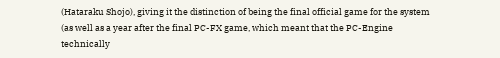(Hataraku Shojo), giving it the distinction of being the final official game for the system (as well as a year after the final PC-FX game, which meant that the PC-Engine technically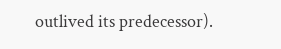outlived its predecessor).